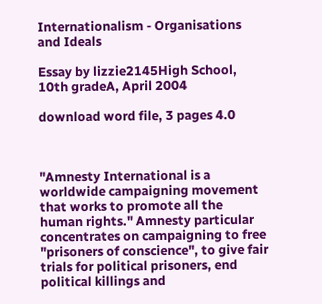Internationalism - Organisations and Ideals

Essay by lizzie2145High School, 10th gradeA, April 2004

download word file, 3 pages 4.0



"Amnesty International is a worldwide campaigning movement that works to promote all the human rights." Amnesty particular concentrates on campaigning to free "prisoners of conscience", to give fair trials for political prisoners, end political killings and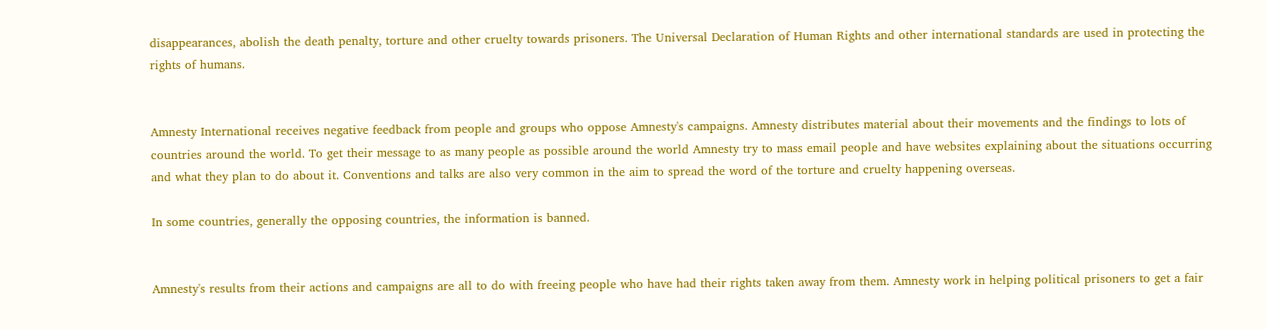disappearances, abolish the death penalty, torture and other cruelty towards prisoners. The Universal Declaration of Human Rights and other international standards are used in protecting the rights of humans.


Amnesty International receives negative feedback from people and groups who oppose Amnesty's campaigns. Amnesty distributes material about their movements and the findings to lots of countries around the world. To get their message to as many people as possible around the world Amnesty try to mass email people and have websites explaining about the situations occurring and what they plan to do about it. Conventions and talks are also very common in the aim to spread the word of the torture and cruelty happening overseas.

In some countries, generally the opposing countries, the information is banned.


Amnesty's results from their actions and campaigns are all to do with freeing people who have had their rights taken away from them. Amnesty work in helping political prisoners to get a fair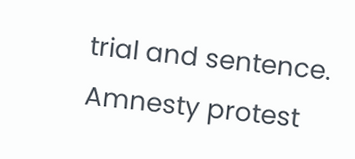trial and sentence. Amnesty protest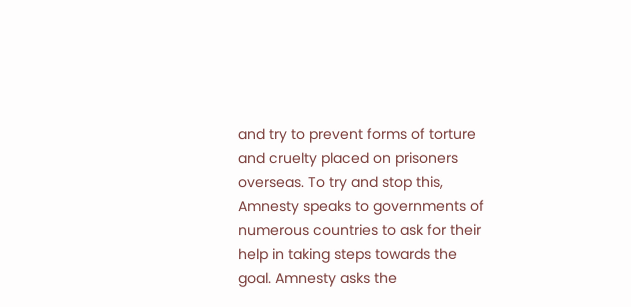and try to prevent forms of torture and cruelty placed on prisoners overseas. To try and stop this, Amnesty speaks to governments of numerous countries to ask for their help in taking steps towards the goal. Amnesty asks the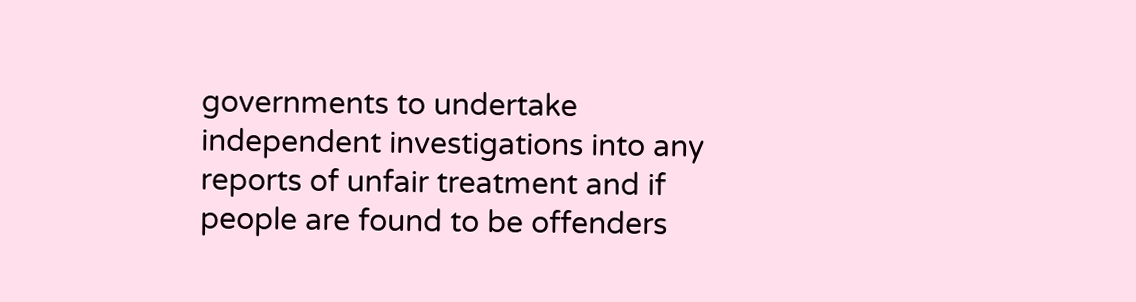governments to undertake independent investigations into any reports of unfair treatment and if people are found to be offenders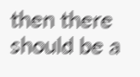then there should be a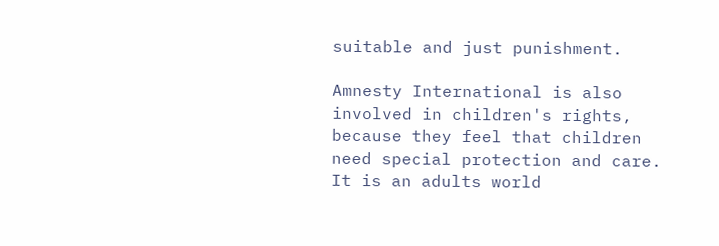suitable and just punishment.

Amnesty International is also involved in children's rights, because they feel that children need special protection and care. It is an adults world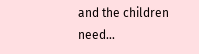and the children need...